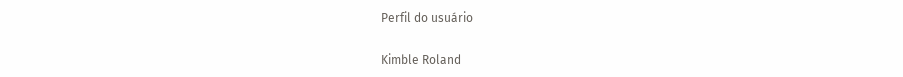Perfil do usuário

Kimble Roland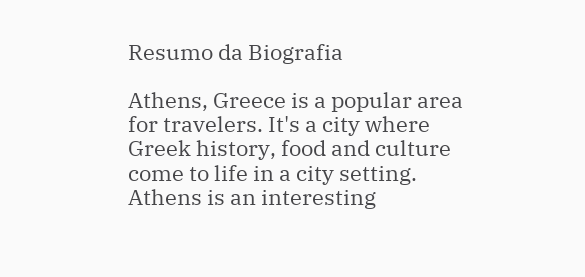Resumo da Biografia

Athens, Greece is a popular area for travelers. It's a city where Greek history, food and culture come to life in a city setting. Athens is an interesting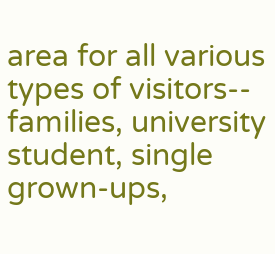area for all various types of visitors-- families, university student, single grown-ups,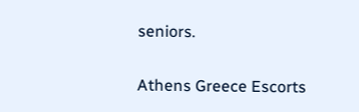seniors.

Athens Greece Escorts